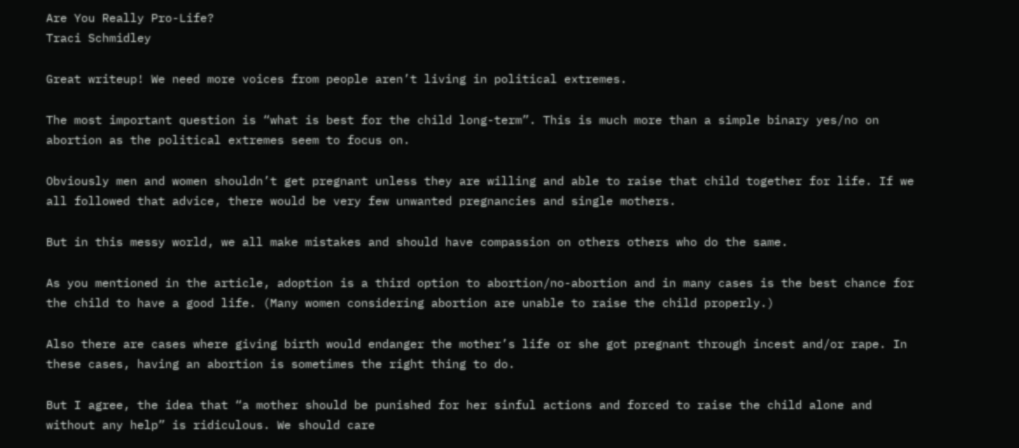Are You Really Pro-Life?
Traci Schmidley

Great writeup! We need more voices from people aren’t living in political extremes.

The most important question is “what is best for the child long-term”. This is much more than a simple binary yes/no on abortion as the political extremes seem to focus on.

Obviously men and women shouldn’t get pregnant unless they are willing and able to raise that child together for life. If we all followed that advice, there would be very few unwanted pregnancies and single mothers.

But in this messy world, we all make mistakes and should have compassion on others others who do the same.

As you mentioned in the article, adoption is a third option to abortion/no-abortion and in many cases is the best chance for the child to have a good life. (Many women considering abortion are unable to raise the child properly.)

Also there are cases where giving birth would endanger the mother’s life or she got pregnant through incest and/or rape. In these cases, having an abortion is sometimes the right thing to do.

But I agree, the idea that “a mother should be punished for her sinful actions and forced to raise the child alone and without any help” is ridiculous. We should care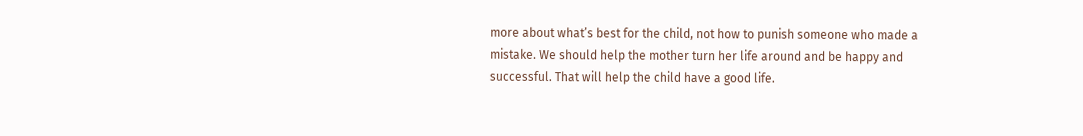more about what’s best for the child, not how to punish someone who made a mistake. We should help the mother turn her life around and be happy and successful. That will help the child have a good life.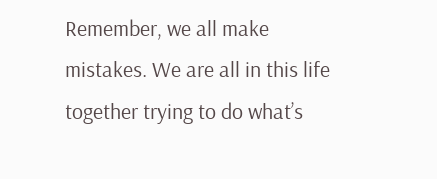Remember, we all make mistakes. We are all in this life together trying to do what’s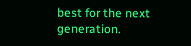best for the next generation.